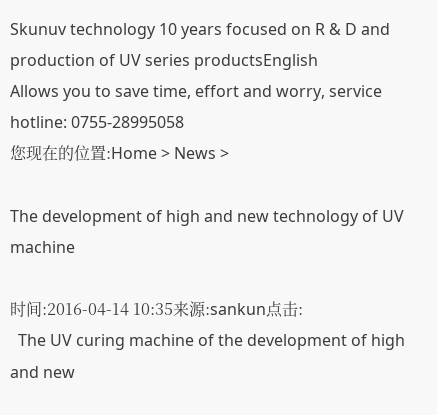Skunuv technology 10 years focused on R & D and production of UV series productsEnglish
Allows you to save time, effort and worry, service hotline: 0755-28995058
您现在的位置:Home > News >

The development of high and new technology of UV machine

时间:2016-04-14 10:35来源:sankun点击:
  The UV curing machine of the development of high and new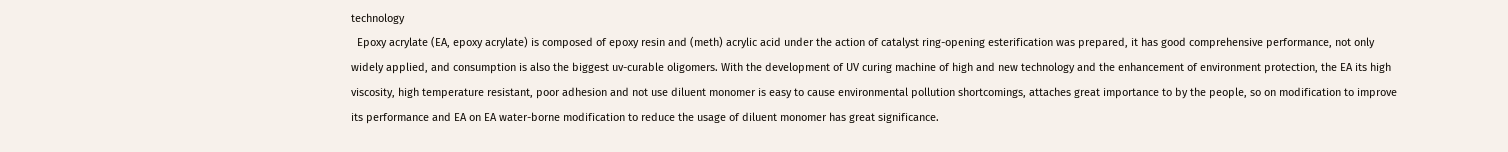technology
  Epoxy acrylate (EA, epoxy acrylate) is composed of epoxy resin and (meth) acrylic acid under the action of catalyst ring-opening esterification was prepared, it has good comprehensive performance, not only widely applied, and consumption is also the biggest uv-curable oligomers. With the development of UV curing machine of high and new technology and the enhancement of environment protection, the EA its high viscosity, high temperature resistant, poor adhesion and not use diluent monomer is easy to cause environmental pollution shortcomings, attaches great importance to by the people, so on modification to improve its performance and EA on EA water-borne modification to reduce the usage of diluent monomer has great significance.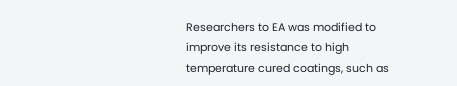Researchers to EA was modified to improve its resistance to high temperature cured coatings, such as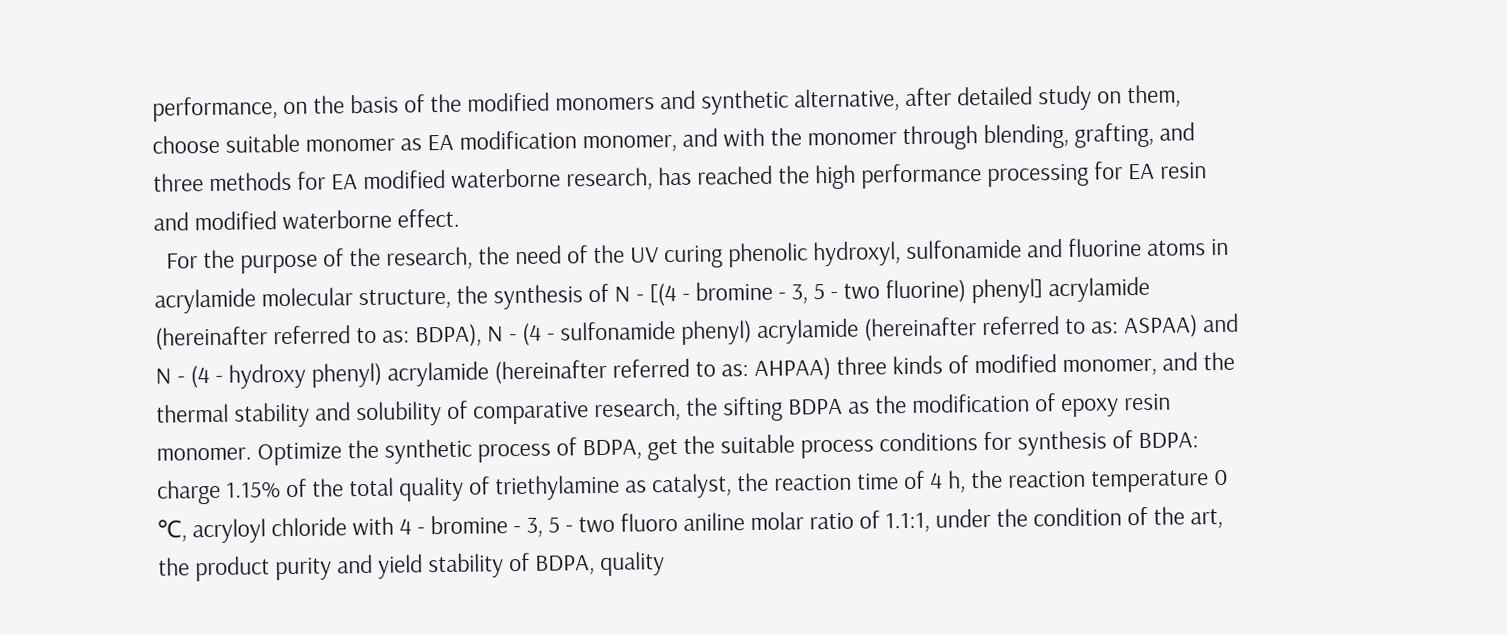performance, on the basis of the modified monomers and synthetic alternative, after detailed study on them, choose suitable monomer as EA modification monomer, and with the monomer through blending, grafting, and three methods for EA modified waterborne research, has reached the high performance processing for EA resin and modified waterborne effect.
  For the purpose of the research, the need of the UV curing phenolic hydroxyl, sulfonamide and fluorine atoms in acrylamide molecular structure, the synthesis of N - [(4 - bromine - 3, 5 - two fluorine) phenyl] acrylamide (hereinafter referred to as: BDPA), N - (4 - sulfonamide phenyl) acrylamide (hereinafter referred to as: ASPAA) and N - (4 - hydroxy phenyl) acrylamide (hereinafter referred to as: AHPAA) three kinds of modified monomer, and the thermal stability and solubility of comparative research, the sifting BDPA as the modification of epoxy resin monomer. Optimize the synthetic process of BDPA, get the suitable process conditions for synthesis of BDPA: charge 1.15% of the total quality of triethylamine as catalyst, the reaction time of 4 h, the reaction temperature 0 ℃, acryloyl chloride with 4 - bromine - 3, 5 - two fluoro aniline molar ratio of 1.1:1, under the condition of the art, the product purity and yield stability of BDPA, quality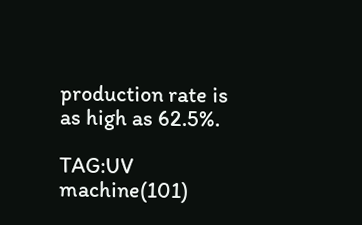production rate is as high as 62.5%.

TAG:UV machine(101)